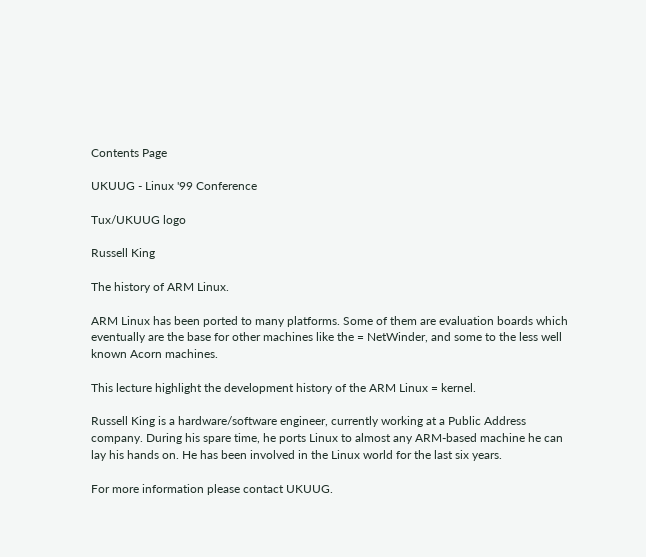Contents Page

UKUUG - Linux '99 Conference

Tux/UKUUG logo

Russell King

The history of ARM Linux.

ARM Linux has been ported to many platforms. Some of them are evaluation boards which eventually are the base for other machines like the = NetWinder, and some to the less well known Acorn machines.

This lecture highlight the development history of the ARM Linux = kernel.

Russell King is a hardware/software engineer, currently working at a Public Address company. During his spare time, he ports Linux to almost any ARM-based machine he can lay his hands on. He has been involved in the Linux world for the last six years.

For more information please contact UKUUG.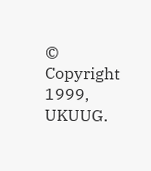© Copyright 1999, UKUUG.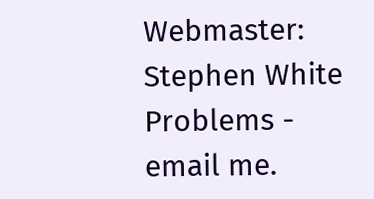Webmaster: Stephen White   Problems - email me.